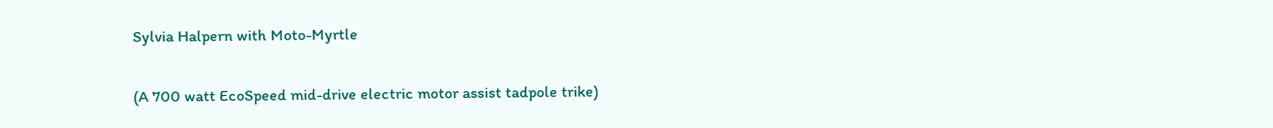Sylvia Halpern with Moto-Myrtle

(A 700 watt EcoSpeed mid-drive electric motor assist tadpole trike)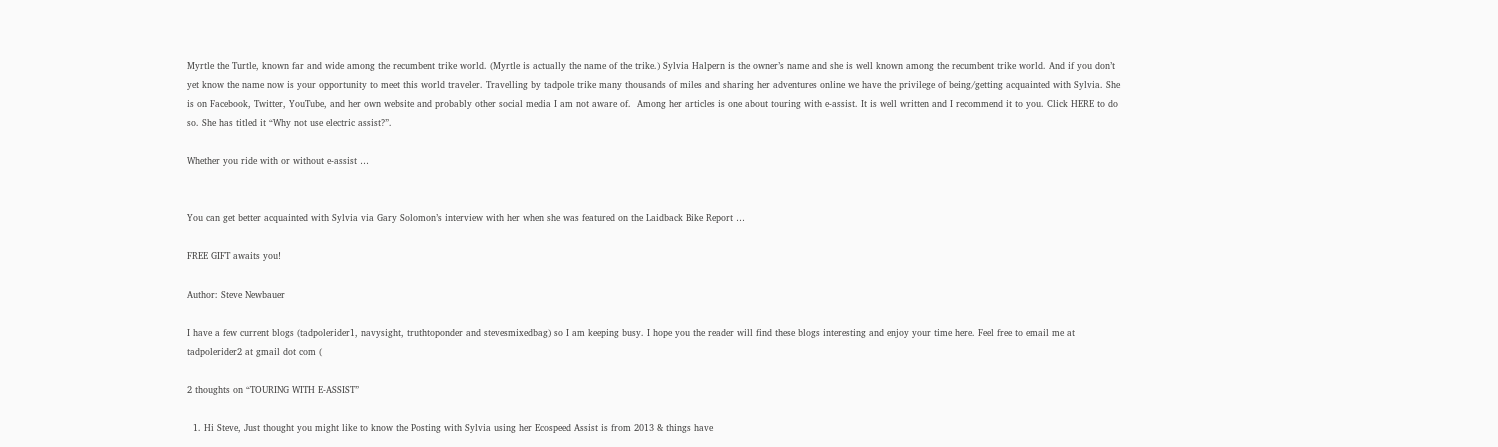Myrtle the Turtle, known far and wide among the recumbent trike world. (Myrtle is actually the name of the trike.) Sylvia Halpern is the owner’s name and she is well known among the recumbent trike world. And if you don’t yet know the name now is your opportunity to meet this world traveler. Travelling by tadpole trike many thousands of miles and sharing her adventures online we have the privilege of being/getting acquainted with Sylvia. She is on Facebook, Twitter, YouTube, and her own website and probably other social media I am not aware of.  Among her articles is one about touring with e-assist. It is well written and I recommend it to you. Click HERE to do so. She has titled it “Why not use electric assist?”.

Whether you ride with or without e-assist …


You can get better acquainted with Sylvia via Gary Solomon’s interview with her when she was featured on the Laidback Bike Report …

FREE GIFT awaits you!

Author: Steve Newbauer

I have a few current blogs (tadpolerider1, navysight, truthtoponder and stevesmixedbag) so I am keeping busy. I hope you the reader will find these blogs interesting and enjoy your time here. Feel free to email me at tadpolerider2 at gmail dot com (

2 thoughts on “TOURING WITH E-ASSIST”

  1. Hi Steve, Just thought you might like to know the Posting with Sylvia using her Ecospeed Assist is from 2013 & things have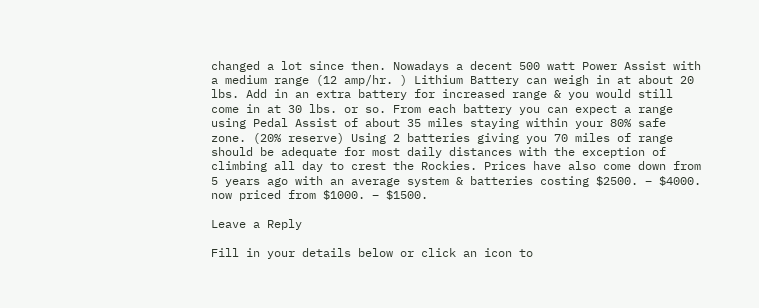changed a lot since then. Nowadays a decent 500 watt Power Assist with a medium range (12 amp/hr. ) Lithium Battery can weigh in at about 20 lbs. Add in an extra battery for increased range & you would still come in at 30 lbs. or so. From each battery you can expect a range using Pedal Assist of about 35 miles staying within your 80% safe zone. (20% reserve) Using 2 batteries giving you 70 miles of range should be adequate for most daily distances with the exception of climbing all day to crest the Rockies. Prices have also come down from 5 years ago with an average system & batteries costing $2500. – $4000. now priced from $1000. – $1500.

Leave a Reply

Fill in your details below or click an icon to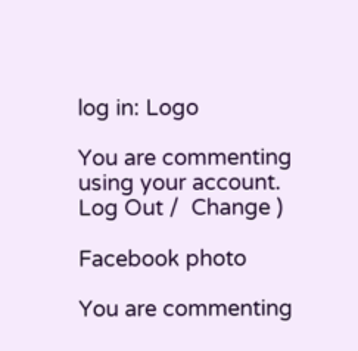log in: Logo

You are commenting using your account. Log Out /  Change )

Facebook photo

You are commenting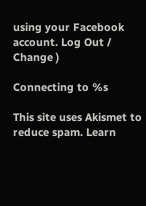using your Facebook account. Log Out /  Change )

Connecting to %s

This site uses Akismet to reduce spam. Learn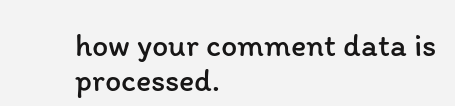how your comment data is processed.